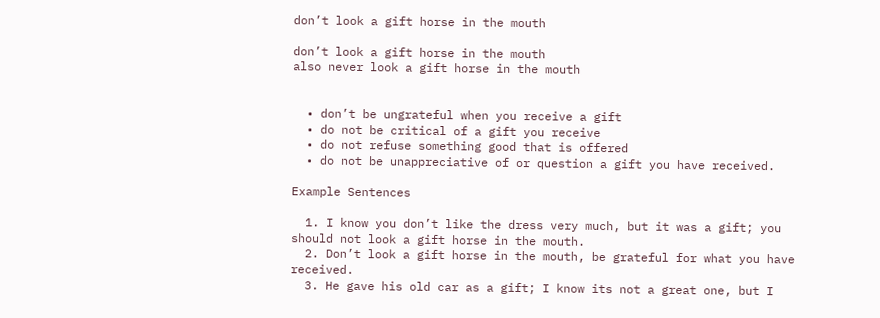don’t look a gift horse in the mouth

don’t look a gift horse in the mouth
also never look a gift horse in the mouth


  • don’t be ungrateful when you receive a gift
  • do not be critical of a gift you receive
  • do not refuse something good that is offered
  • do not be unappreciative of or question a gift you have received.

Example Sentences

  1. I know you don’t like the dress very much, but it was a gift; you should not look a gift horse in the mouth.
  2. Don’t look a gift horse in the mouth, be grateful for what you have received.
  3. He gave his old car as a gift; I know its not a great one, but I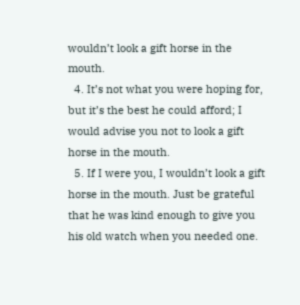wouldn’t look a gift horse in the mouth.
  4. It’s not what you were hoping for, but it’s the best he could afford; I would advise you not to look a gift horse in the mouth.
  5. If I were you, I wouldn’t look a gift horse in the mouth. Just be grateful that he was kind enough to give you his old watch when you needed one.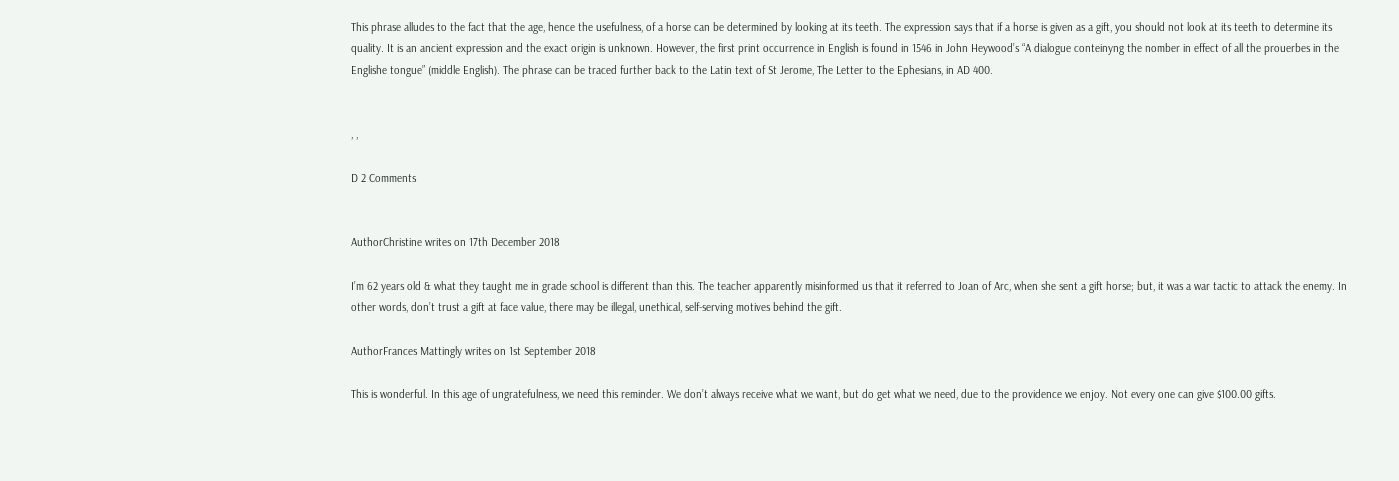This phrase alludes to the fact that the age, hence the usefulness, of a horse can be determined by looking at its teeth. The expression says that if a horse is given as a gift, you should not look at its teeth to determine its quality. It is an ancient expression and the exact origin is unknown. However, the first print occurrence in English is found in 1546 in John Heywood’s “A dialogue conteinyng the nomber in effect of all the prouerbes in the Englishe tongue” (middle English). The phrase can be traced further back to the Latin text of St Jerome, The Letter to the Ephesians, in AD 400.


, ,

D 2 Comments


AuthorChristine writes on 17th December 2018

I’m 62 years old & what they taught me in grade school is different than this. The teacher apparently misinformed us that it referred to Joan of Arc, when she sent a gift horse; but, it was a war tactic to attack the enemy. In other words, don’t trust a gift at face value, there may be illegal, unethical, self-serving motives behind the gift.

AuthorFrances Mattingly writes on 1st September 2018

This is wonderful. In this age of ungratefulness, we need this reminder. We don’t always receive what we want, but do get what we need, due to the providence we enjoy. Not every one can give $100.00 gifts.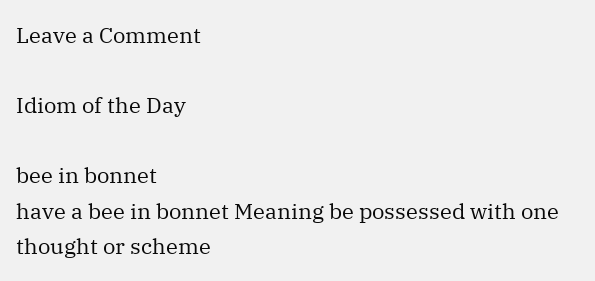Leave a Comment

Idiom of the Day

bee in bonnet
have a bee in bonnet Meaning be possessed with one thought or scheme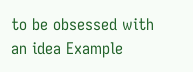to be obsessed with an idea Example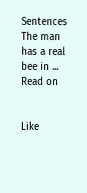Sentences The man has a real bee in ... Read on


Like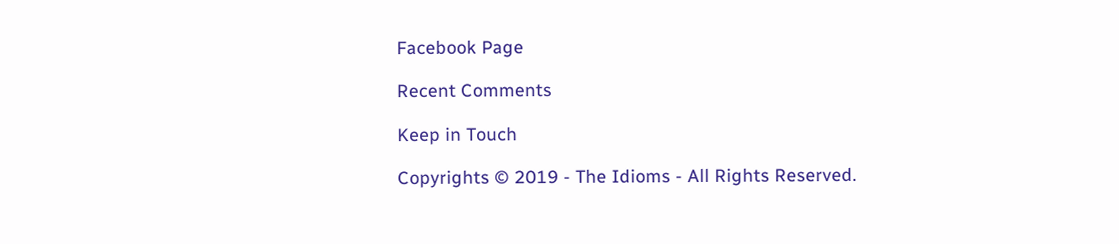Facebook Page

Recent Comments

Keep in Touch

Copyrights © 2019 - The Idioms - All Rights Reserved.